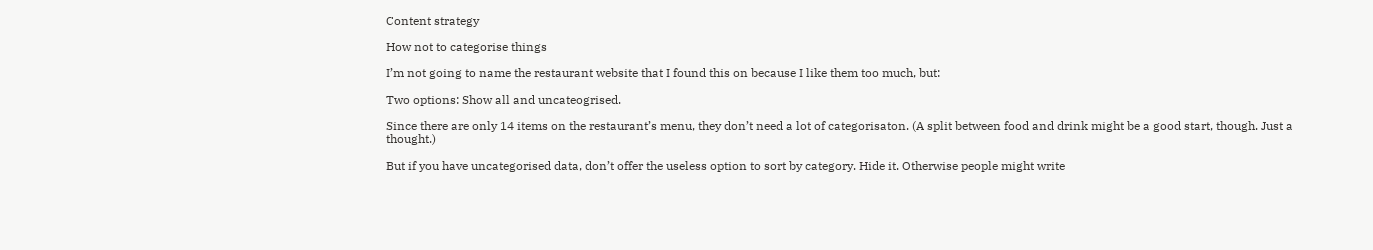Content strategy

How not to categorise things

I’m not going to name the restaurant website that I found this on because I like them too much, but:

Two options: Show all and uncateogrised.

Since there are only 14 items on the restaurant’s menu, they don’t need a lot of categorisaton. (A split between food and drink might be a good start, though. Just a thought.)

But if you have uncategorised data, don’t offer the useless option to sort by category. Hide it. Otherwise people might write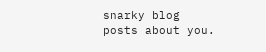snarky blog posts about you.